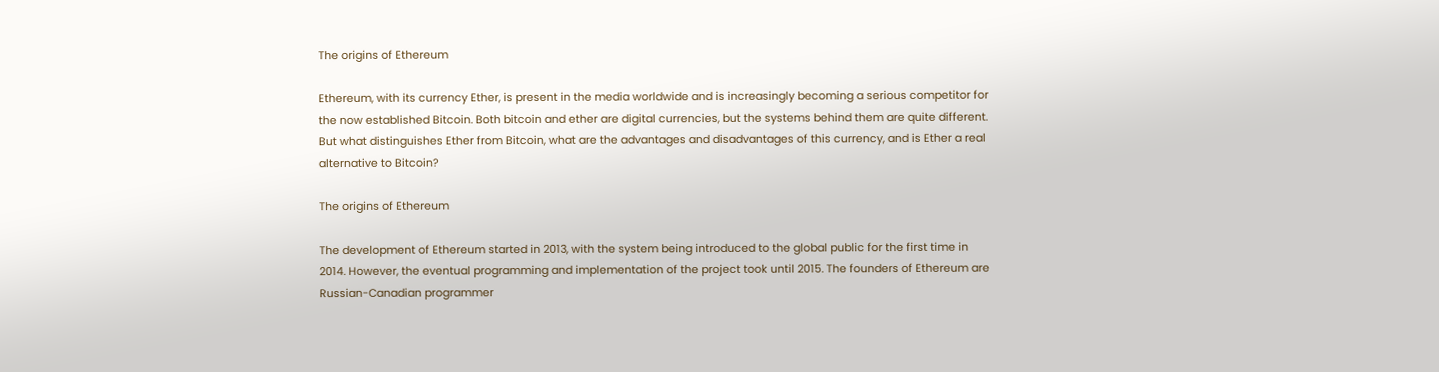The origins of Ethereum

Ethereum, with its currency Ether, is present in the media worldwide and is increasingly becoming a serious competitor for the now established Bitcoin. Both bitcoin and ether are digital currencies, but the systems behind them are quite different. But what distinguishes Ether from Bitcoin, what are the advantages and disadvantages of this currency, and is Ether a real alternative to Bitcoin?

The origins of Ethereum

The development of Ethereum started in 2013, with the system being introduced to the global public for the first time in 2014. However, the eventual programming and implementation of the project took until 2015. The founders of Ethereum are Russian-Canadian programmer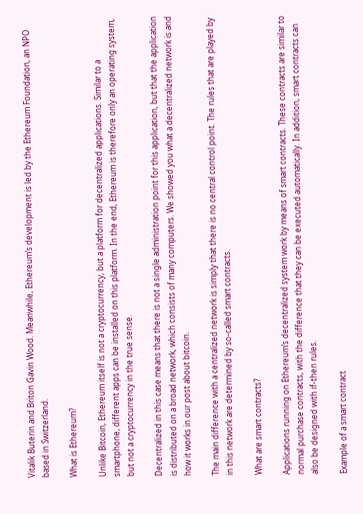Vitalik Buterin and Briton Gavin Wood. Meanwhile, Ethereum’s development is led by the Ethereum Foundation, an NPO based in Switzerland.

What is Ethereum?

Unlike Bitcoin, Ethereum itself is not a cryptocurrency, but a platform for decentralized applications. Similar to a smartphone, different apps can be installed on this platform. In the end, Ethereum is therefore only an operating system, but not a cryptocurrency in the true sense.

Decentralized in this case means that there is not a single administration point for this application, but that the application is distributed on a broad network, which consists of many computers. We showed you what a decentralized network is and how it works in our post about bitcoin.

The main difference with a centralized network is simply that there is no central control point. The rules that are played by in this network are determined by so-called smart contracts.

What are smart contracts?

Applications running on Ethereum’s decentralized system work by means of smart contracts. These contracts are similar to normal purchase contracts, with the difference that they can be executed automatically. In addition, smart contracts can also be designed with if-then rules.

Example of a smart contract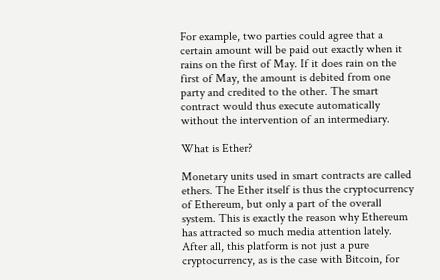For example, two parties could agree that a certain amount will be paid out exactly when it rains on the first of May. If it does rain on the first of May, the amount is debited from one party and credited to the other. The smart contract would thus execute automatically without the intervention of an intermediary.

What is Ether?

Monetary units used in smart contracts are called ethers. The Ether itself is thus the cryptocurrency of Ethereum, but only a part of the overall system. This is exactly the reason why Ethereum has attracted so much media attention lately. After all, this platform is not just a pure cryptocurrency, as is the case with Bitcoin, for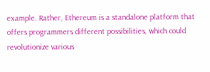example. Rather, Ethereum is a standalone platform that offers programmers different possibilities, which could revolutionize various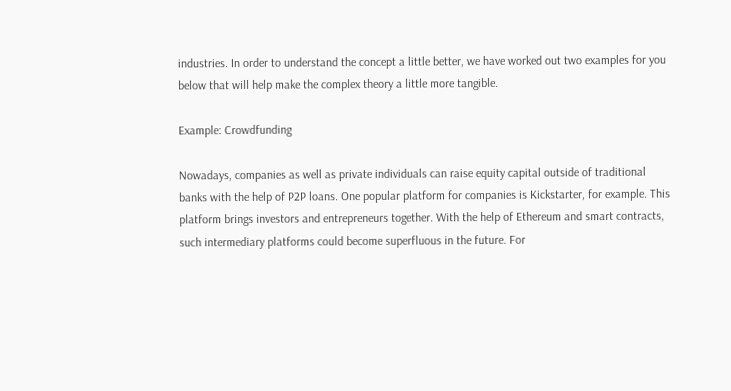industries. In order to understand the concept a little better, we have worked out two examples for you below that will help make the complex theory a little more tangible.

Example: Crowdfunding

Nowadays, companies as well as private individuals can raise equity capital outside of traditional banks with the help of P2P loans. One popular platform for companies is Kickstarter, for example. This platform brings investors and entrepreneurs together. With the help of Ethereum and smart contracts, such intermediary platforms could become superfluous in the future. For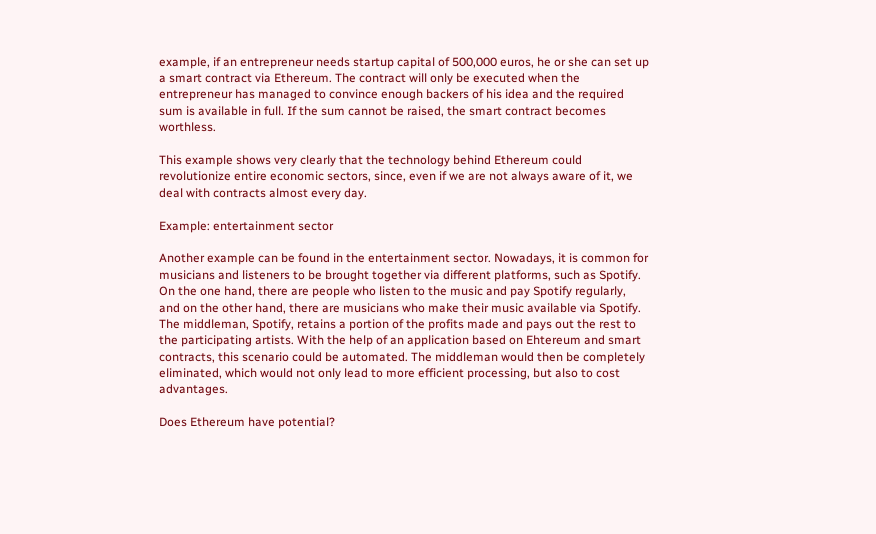example, if an entrepreneur needs startup capital of 500,000 euros, he or she can set up a smart contract via Ethereum. The contract will only be executed when the entrepreneur has managed to convince enough backers of his idea and the required sum is available in full. If the sum cannot be raised, the smart contract becomes worthless.

This example shows very clearly that the technology behind Ethereum could revolutionize entire economic sectors, since, even if we are not always aware of it, we deal with contracts almost every day.

Example: entertainment sector

Another example can be found in the entertainment sector. Nowadays, it is common for musicians and listeners to be brought together via different platforms, such as Spotify. On the one hand, there are people who listen to the music and pay Spotify regularly, and on the other hand, there are musicians who make their music available via Spotify. The middleman, Spotify, retains a portion of the profits made and pays out the rest to the participating artists. With the help of an application based on Ehtereum and smart contracts, this scenario could be automated. The middleman would then be completely eliminated, which would not only lead to more efficient processing, but also to cost advantages.

Does Ethereum have potential?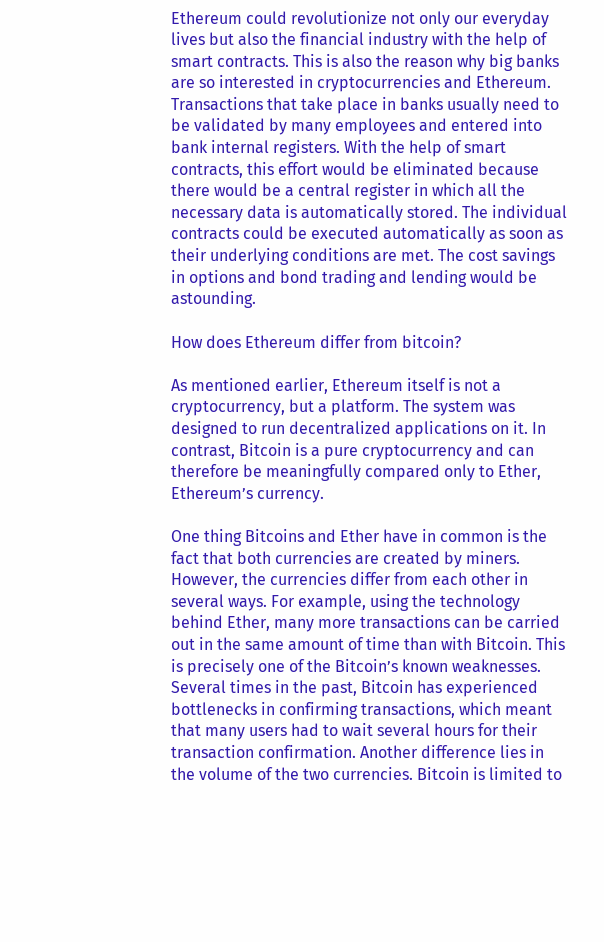Ethereum could revolutionize not only our everyday lives but also the financial industry with the help of smart contracts. This is also the reason why big banks are so interested in cryptocurrencies and Ethereum. Transactions that take place in banks usually need to be validated by many employees and entered into bank internal registers. With the help of smart contracts, this effort would be eliminated because there would be a central register in which all the necessary data is automatically stored. The individual contracts could be executed automatically as soon as their underlying conditions are met. The cost savings in options and bond trading and lending would be astounding.

How does Ethereum differ from bitcoin?

As mentioned earlier, Ethereum itself is not a cryptocurrency, but a platform. The system was designed to run decentralized applications on it. In contrast, Bitcoin is a pure cryptocurrency and can therefore be meaningfully compared only to Ether, Ethereum’s currency.

One thing Bitcoins and Ether have in common is the fact that both currencies are created by miners. However, the currencies differ from each other in several ways. For example, using the technology behind Ether, many more transactions can be carried out in the same amount of time than with Bitcoin. This is precisely one of the Bitcoin’s known weaknesses. Several times in the past, Bitcoin has experienced bottlenecks in confirming transactions, which meant that many users had to wait several hours for their transaction confirmation. Another difference lies in the volume of the two currencies. Bitcoin is limited to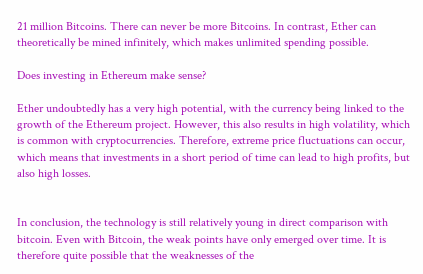21 million Bitcoins. There can never be more Bitcoins. In contrast, Ether can theoretically be mined infinitely, which makes unlimited spending possible.

Does investing in Ethereum make sense?

Ether undoubtedly has a very high potential, with the currency being linked to the growth of the Ethereum project. However, this also results in high volatility, which is common with cryptocurrencies. Therefore, extreme price fluctuations can occur, which means that investments in a short period of time can lead to high profits, but also high losses.


In conclusion, the technology is still relatively young in direct comparison with bitcoin. Even with Bitcoin, the weak points have only emerged over time. It is therefore quite possible that the weaknesses of the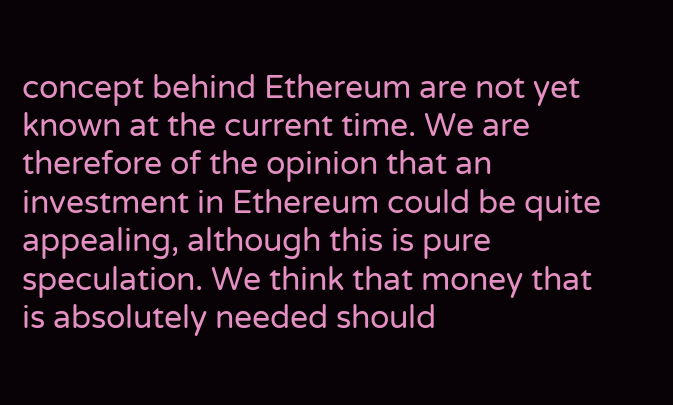concept behind Ethereum are not yet known at the current time. We are therefore of the opinion that an investment in Ethereum could be quite appealing, although this is pure speculation. We think that money that is absolutely needed should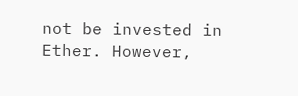not be invested in Ether. However,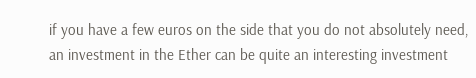if you have a few euros on the side that you do not absolutely need, an investment in the Ether can be quite an interesting investment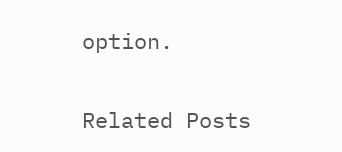option.

Related Posts